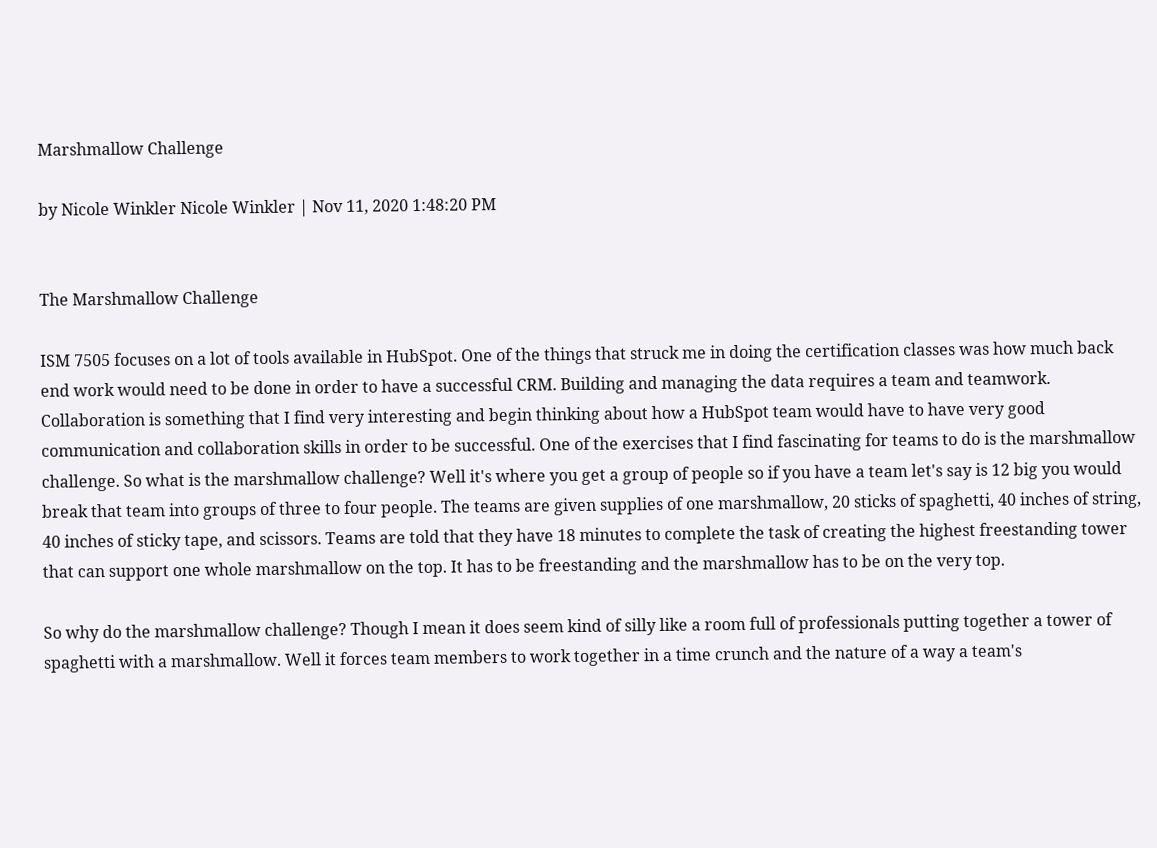Marshmallow Challenge

by Nicole Winkler Nicole Winkler | Nov 11, 2020 1:48:20 PM


The Marshmallow Challenge

ISM 7505 focuses on a lot of tools available in HubSpot. One of the things that struck me in doing the certification classes was how much back end work would need to be done in order to have a successful CRM. Building and managing the data requires a team and teamwork. Collaboration is something that I find very interesting and begin thinking about how a HubSpot team would have to have very good communication and collaboration skills in order to be successful. One of the exercises that I find fascinating for teams to do is the marshmallow challenge. So what is the marshmallow challenge? Well it's where you get a group of people so if you have a team let's say is 12 big you would break that team into groups of three to four people. The teams are given supplies of one marshmallow, 20 sticks of spaghetti, 40 inches of string, 40 inches of sticky tape, and scissors. Teams are told that they have 18 minutes to complete the task of creating the highest freestanding tower that can support one whole marshmallow on the top. It has to be freestanding and the marshmallow has to be on the very top.

So why do the marshmallow challenge? Though I mean it does seem kind of silly like a room full of professionals putting together a tower of spaghetti with a marshmallow. Well it forces team members to work together in a time crunch and the nature of a way a team's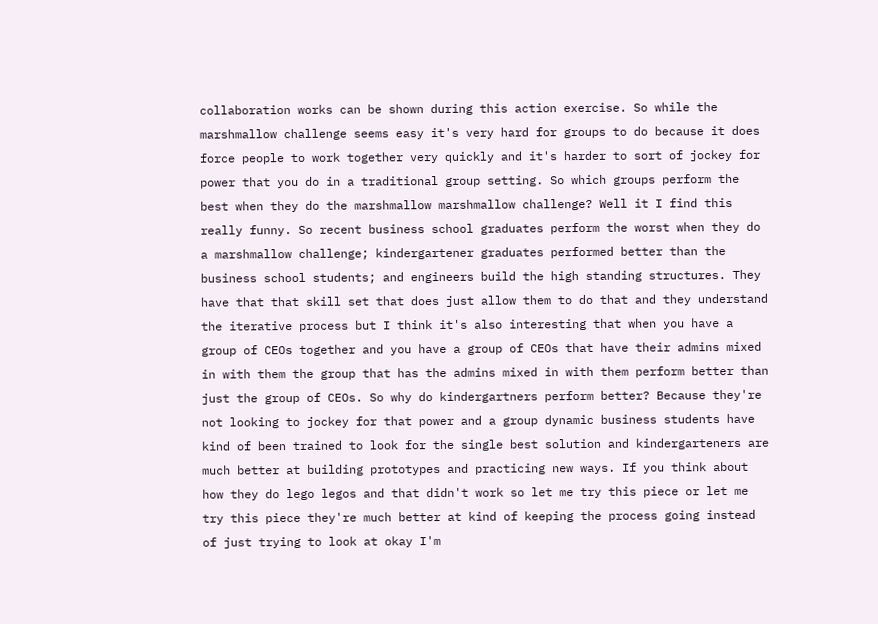collaboration works can be shown during this action exercise. So while the marshmallow challenge seems easy it's very hard for groups to do because it does force people to work together very quickly and it's harder to sort of jockey for power that you do in a traditional group setting. So which groups perform the best when they do the marshmallow marshmallow challenge? Well it I find this really funny. So recent business school graduates perform the worst when they do a marshmallow challenge; kindergartener graduates performed better than the business school students; and engineers build the high standing structures. They have that that skill set that does just allow them to do that and they understand the iterative process but I think it's also interesting that when you have a group of CEOs together and you have a group of CEOs that have their admins mixed in with them the group that has the admins mixed in with them perform better than just the group of CEOs. So why do kindergartners perform better? Because they're not looking to jockey for that power and a group dynamic business students have kind of been trained to look for the single best solution and kindergarteners are much better at building prototypes and practicing new ways. If you think about how they do lego legos and that didn't work so let me try this piece or let me try this piece they're much better at kind of keeping the process going instead of just trying to look at okay I'm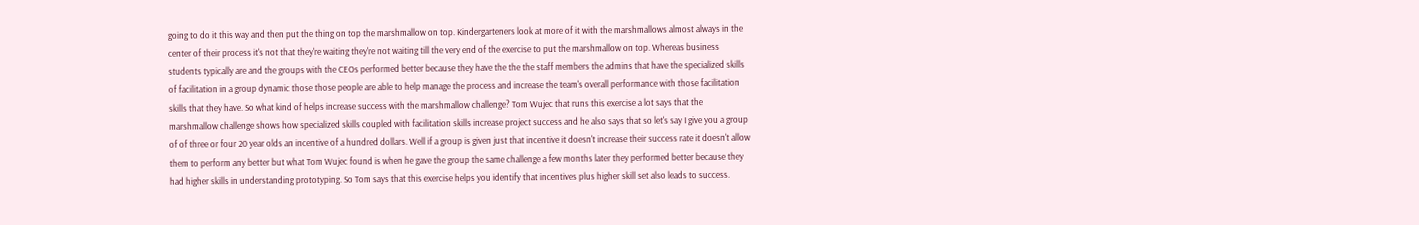going to do it this way and then put the thing on top the marshmallow on top. Kindergarteners look at more of it with the marshmallows almost always in the center of their process it's not that they're waiting they're not waiting till the very end of the exercise to put the marshmallow on top. Whereas business students typically are and the groups with the CEOs performed better because they have the the the staff members the admins that have the specialized skills of facilitation in a group dynamic those those people are able to help manage the process and increase the team's overall performance with those facilitation skills that they have. So what kind of helps increase success with the marshmallow challenge? Tom Wujec that runs this exercise a lot says that the marshmallow challenge shows how specialized skills coupled with facilitation skills increase project success and he also says that so let's say I give you a group of of three or four 20 year olds an incentive of a hundred dollars. Well if a group is given just that incentive it doesn't increase their success rate it doesn't allow them to perform any better but what Tom Wujec found is when he gave the group the same challenge a few months later they performed better because they had higher skills in understanding prototyping. So Tom says that this exercise helps you identify that incentives plus higher skill set also leads to success.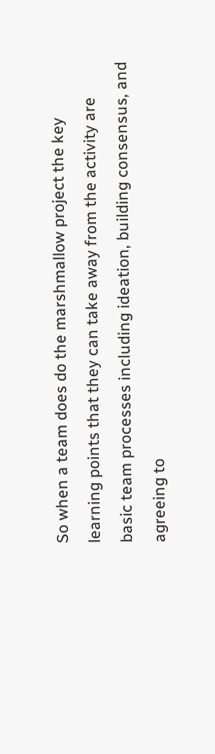So when a team does do the marshmallow project the key learning points that they can take away from the activity are basic team processes including ideation, building consensus, and agreeing to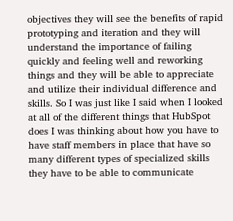objectives they will see the benefits of rapid prototyping and iteration and they will understand the importance of failing quickly and feeling well and reworking things and they will be able to appreciate and utilize their individual difference and skills. So I was just like I said when I looked at all of the different things that HubSpot does I was thinking about how you have to have staff members in place that have so many different types of specialized skills they have to be able to communicate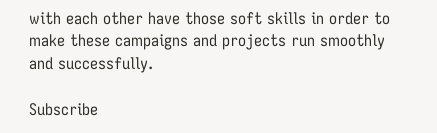with each other have those soft skills in order to make these campaigns and projects run smoothly and successfully.

Subscribe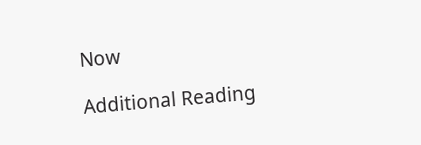Now

Additional Reading